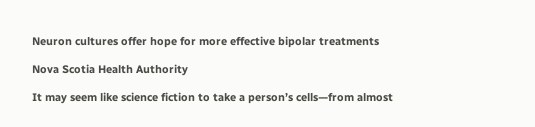Neuron cultures offer hope for more effective bipolar treatments

Nova Scotia Health Authority

It may seem like science fiction to take a person’s cells—from almost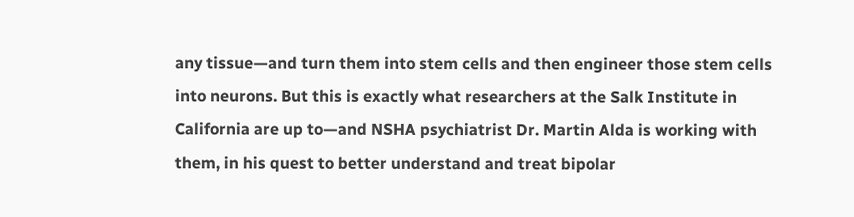any tissue—and turn them into stem cells and then engineer those stem cells into neurons. But this is exactly what researchers at the Salk Institute in California are up to—and NSHA psychiatrist Dr. Martin Alda is working with them, in his quest to better understand and treat bipolar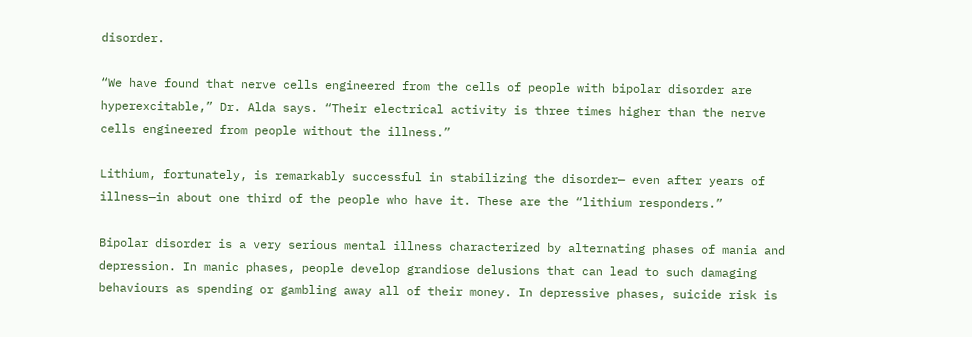disorder.

“We have found that nerve cells engineered from the cells of people with bipolar disorder are hyperexcitable,” Dr. Alda says. “Their electrical activity is three times higher than the nerve cells engineered from people without the illness.”

Lithium, fortunately, is remarkably successful in stabilizing the disorder— even after years of illness—in about one third of the people who have it. These are the “lithium responders.”

Bipolar disorder is a very serious mental illness characterized by alternating phases of mania and depression. In manic phases, people develop grandiose delusions that can lead to such damaging behaviours as spending or gambling away all of their money. In depressive phases, suicide risk is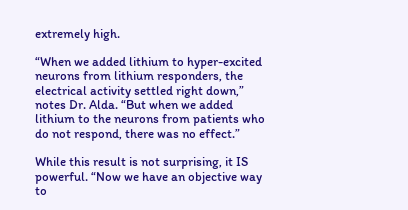extremely high.

“When we added lithium to hyper-excited neurons from lithium responders, the electrical activity settled right down,” notes Dr. Alda. “But when we added lithium to the neurons from patients who do not respond, there was no effect.”

While this result is not surprising, it IS powerful. “Now we have an objective way to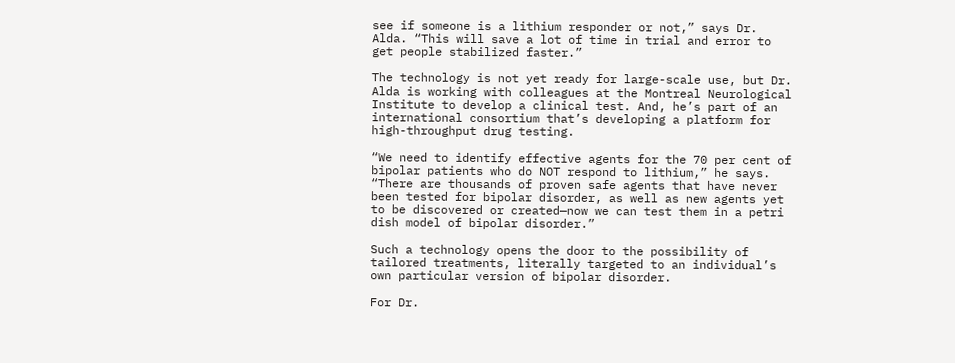see if someone is a lithium responder or not,” says Dr. Alda. “This will save a lot of time in trial and error to get people stabilized faster.”

The technology is not yet ready for large-scale use, but Dr. Alda is working with colleagues at the Montreal Neurological Institute to develop a clinical test. And, he’s part of an international consortium that’s developing a platform for high-throughput drug testing.

“We need to identify effective agents for the 70 per cent of bipolar patients who do NOT respond to lithium,” he says. “There are thousands of proven safe agents that have never been tested for bipolar disorder, as well as new agents yet to be discovered or created—now we can test them in a petri dish model of bipolar disorder.”

Such a technology opens the door to the possibility of tailored treatments, literally targeted to an individual’s own particular version of bipolar disorder.

For Dr.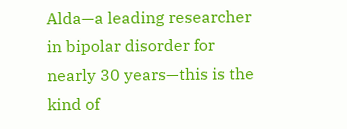Alda—a leading researcher in bipolar disorder for nearly 30 years—this is the kind of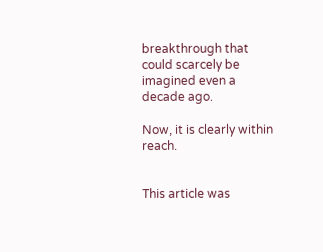breakthrough that could scarcely be imagined even a decade ago.

Now, it is clearly within reach.


This article was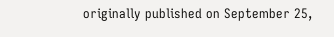originally published on September 25,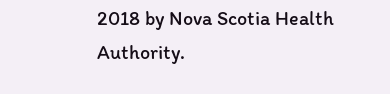2018 by Nova Scotia Health Authority.